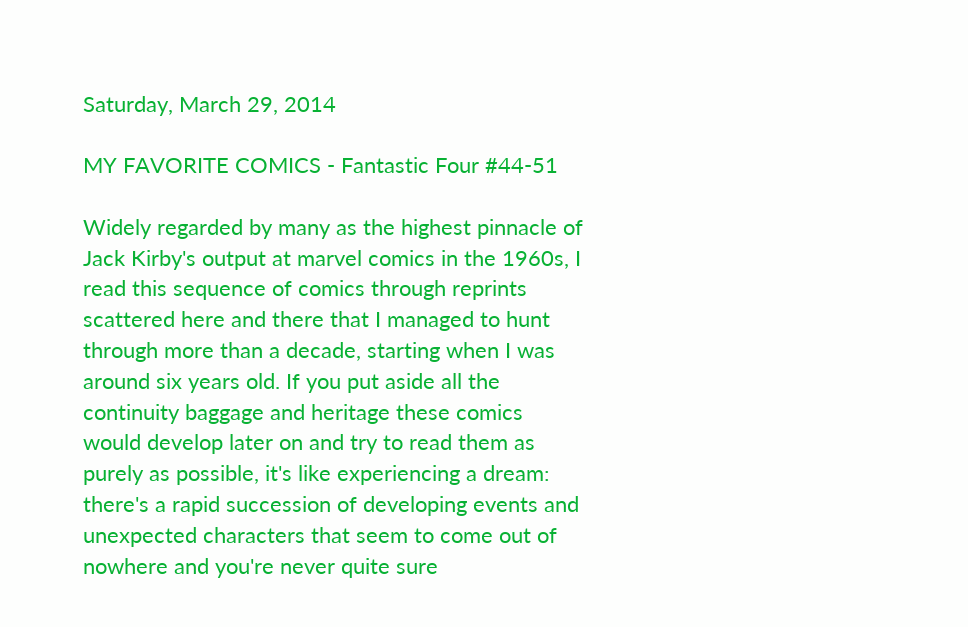Saturday, March 29, 2014

MY FAVORITE COMICS - Fantastic Four #44-51

Widely regarded by many as the highest pinnacle of Jack Kirby's output at marvel comics in the 1960s, I read this sequence of comics through reprints scattered here and there that I managed to hunt through more than a decade, starting when I was around six years old. If you put aside all the continuity baggage and heritage these comics would develop later on and try to read them as purely as possible, it's like experiencing a dream: there's a rapid succession of developing events and unexpected characters that seem to come out of nowhere and you're never quite sure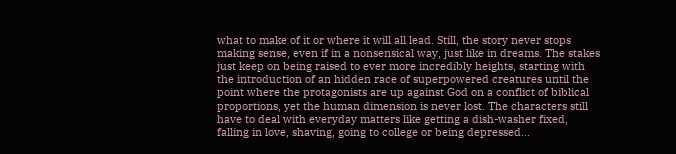what to make of it or where it will all lead. Still, the story never stops making sense, even if in a nonsensical way, just like in dreams. The stakes just keep on being raised to ever more incredibly heights, starting with the introduction of an hidden race of superpowered creatures until the point where the protagonists are up against God on a conflict of biblical proportions, yet the human dimension is never lost. The characters still have to deal with everyday matters like getting a dish-washer fixed, falling in love, shaving, going to college or being depressed...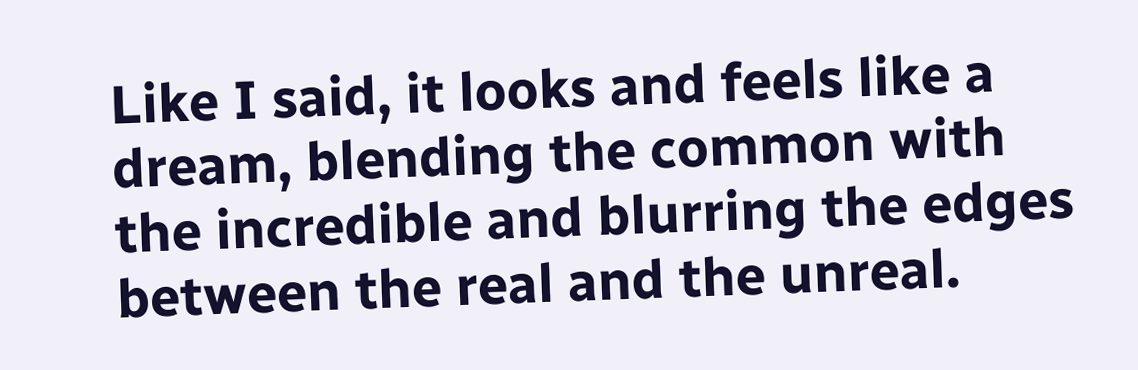Like I said, it looks and feels like a dream, blending the common with the incredible and blurring the edges between the real and the unreal.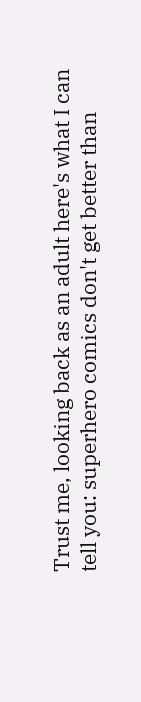Trust me, looking back as an adult here's what I can tell you: superhero comics don't get better than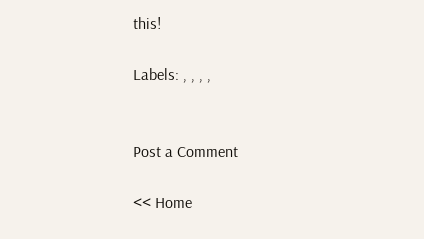this!

Labels: , , , ,


Post a Comment

<< Home